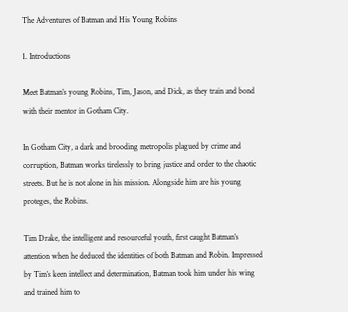The Adventures of Batman and His Young Robins

1. Introductions

Meet Batman’s young Robins, Tim, Jason, and Dick, as they train and bond with their mentor in Gotham City.

In Gotham City, a dark and brooding metropolis plagued by crime and corruption, Batman works tirelessly to bring justice and order to the chaotic streets. But he is not alone in his mission. Alongside him are his young proteges, the Robins.

Tim Drake, the intelligent and resourceful youth, first caught Batman’s attention when he deduced the identities of both Batman and Robin. Impressed by Tim’s keen intellect and determination, Batman took him under his wing and trained him to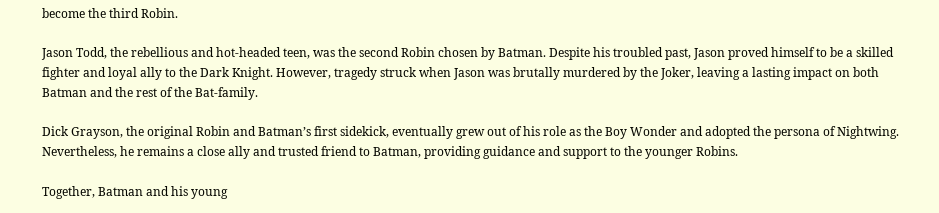become the third Robin.

Jason Todd, the rebellious and hot-headed teen, was the second Robin chosen by Batman. Despite his troubled past, Jason proved himself to be a skilled fighter and loyal ally to the Dark Knight. However, tragedy struck when Jason was brutally murdered by the Joker, leaving a lasting impact on both Batman and the rest of the Bat-family.

Dick Grayson, the original Robin and Batman’s first sidekick, eventually grew out of his role as the Boy Wonder and adopted the persona of Nightwing. Nevertheless, he remains a close ally and trusted friend to Batman, providing guidance and support to the younger Robins.

Together, Batman and his young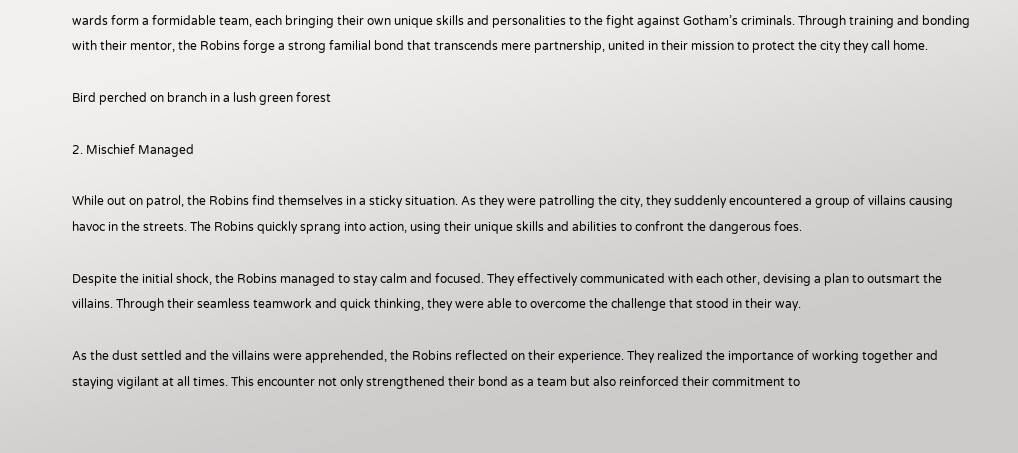wards form a formidable team, each bringing their own unique skills and personalities to the fight against Gotham’s criminals. Through training and bonding with their mentor, the Robins forge a strong familial bond that transcends mere partnership, united in their mission to protect the city they call home.

Bird perched on branch in a lush green forest

2. Mischief Managed

While out on patrol, the Robins find themselves in a sticky situation. As they were patrolling the city, they suddenly encountered a group of villains causing havoc in the streets. The Robins quickly sprang into action, using their unique skills and abilities to confront the dangerous foes.

Despite the initial shock, the Robins managed to stay calm and focused. They effectively communicated with each other, devising a plan to outsmart the villains. Through their seamless teamwork and quick thinking, they were able to overcome the challenge that stood in their way.

As the dust settled and the villains were apprehended, the Robins reflected on their experience. They realized the importance of working together and staying vigilant at all times. This encounter not only strengthened their bond as a team but also reinforced their commitment to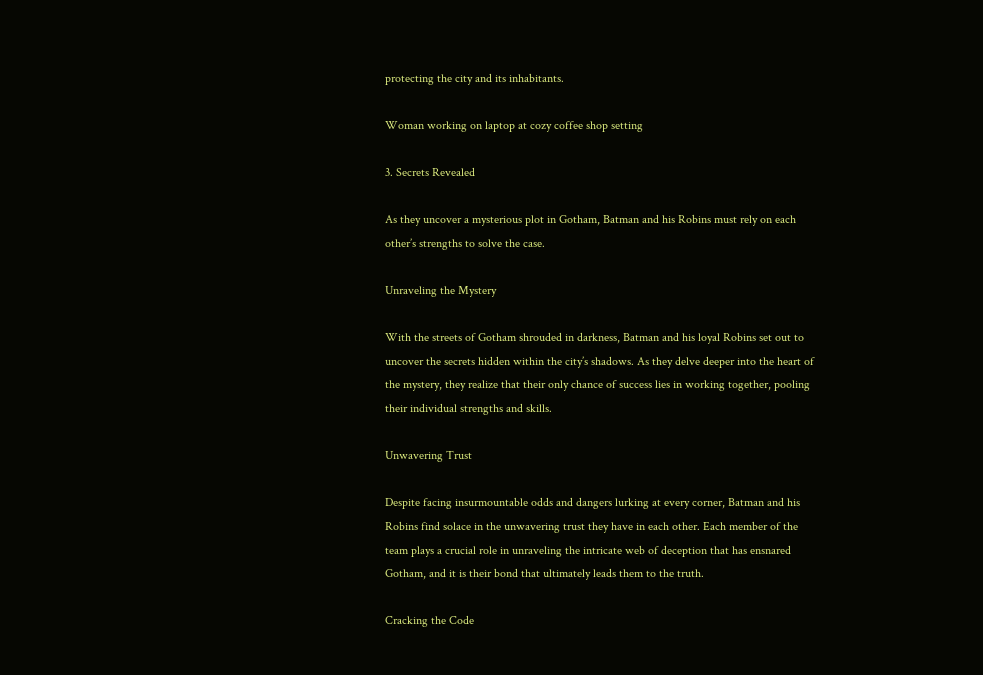protecting the city and its inhabitants.

Woman working on laptop at cozy coffee shop setting

3. Secrets Revealed

As they uncover a mysterious plot in Gotham, Batman and his Robins must rely on each other’s strengths to solve the case.

Unraveling the Mystery

With the streets of Gotham shrouded in darkness, Batman and his loyal Robins set out to uncover the secrets hidden within the city’s shadows. As they delve deeper into the heart of the mystery, they realize that their only chance of success lies in working together, pooling their individual strengths and skills.

Unwavering Trust

Despite facing insurmountable odds and dangers lurking at every corner, Batman and his Robins find solace in the unwavering trust they have in each other. Each member of the team plays a crucial role in unraveling the intricate web of deception that has ensnared Gotham, and it is their bond that ultimately leads them to the truth.

Cracking the Code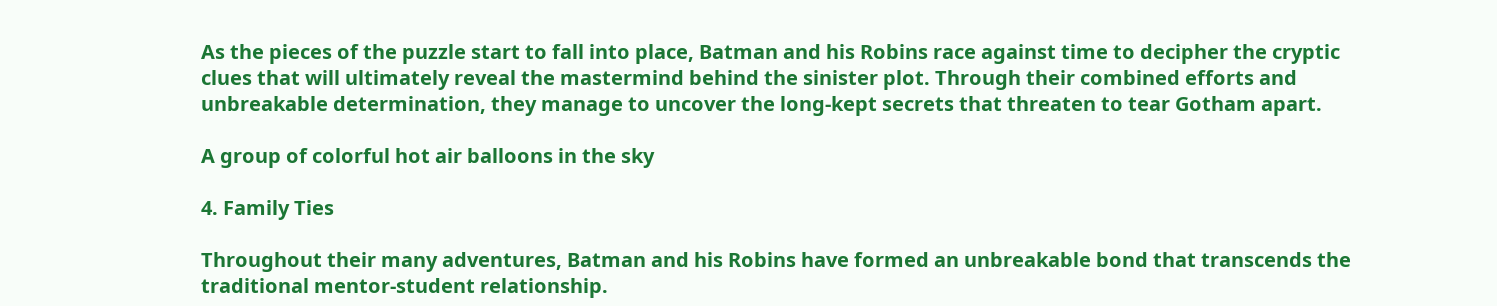As the pieces of the puzzle start to fall into place, Batman and his Robins race against time to decipher the cryptic clues that will ultimately reveal the mastermind behind the sinister plot. Through their combined efforts and unbreakable determination, they manage to uncover the long-kept secrets that threaten to tear Gotham apart.

A group of colorful hot air balloons in the sky

4. Family Ties

Throughout their many adventures, Batman and his Robins have formed an unbreakable bond that transcends the traditional mentor-student relationship.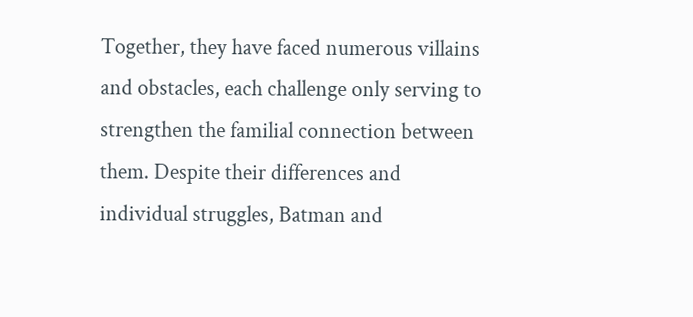Together, they have faced numerous villains and obstacles, each challenge only serving to strengthen the familial connection between them. Despite their differences and individual struggles, Batman and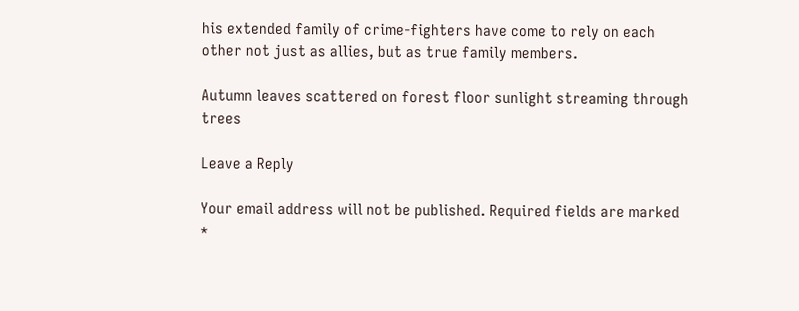his extended family of crime-fighters have come to rely on each other not just as allies, but as true family members.

Autumn leaves scattered on forest floor sunlight streaming through trees

Leave a Reply

Your email address will not be published. Required fields are marked *